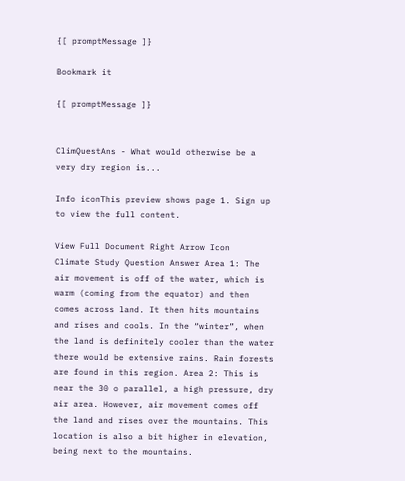{[ promptMessage ]}

Bookmark it

{[ promptMessage ]}


ClimQuestAns - What would otherwise be a very dry region is...

Info iconThis preview shows page 1. Sign up to view the full content.

View Full Document Right Arrow Icon
Climate Study Question Answer Area 1: The air movement is off of the water, which is warm (coming from the equator) and then comes across land. It then hits mountains and rises and cools. In the “winter”, when the land is definitely cooler than the water there would be extensive rains. Rain forests are found in this region. Area 2: This is near the 30 o parallel, a high pressure, dry air area. However, air movement comes off the land and rises over the mountains. This location is also a bit higher in elevation, being next to the mountains.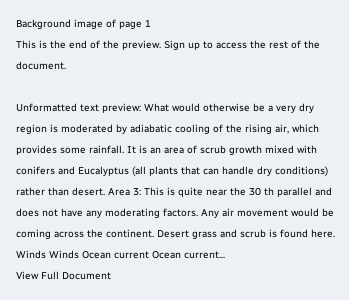Background image of page 1
This is the end of the preview. Sign up to access the rest of the document.

Unformatted text preview: What would otherwise be a very dry region is moderated by adiabatic cooling of the rising air, which provides some rainfall. It is an area of scrub growth mixed with conifers and Eucalyptus (all plants that can handle dry conditions) rather than desert. Area 3: This is quite near the 30 th parallel and does not have any moderating factors. Any air movement would be coming across the continent. Desert grass and scrub is found here. Winds Winds Ocean current Ocean current...
View Full Document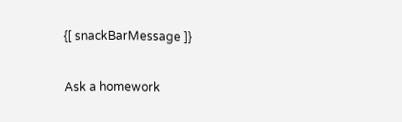{[ snackBarMessage ]}

Ask a homework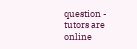question - tutors are online